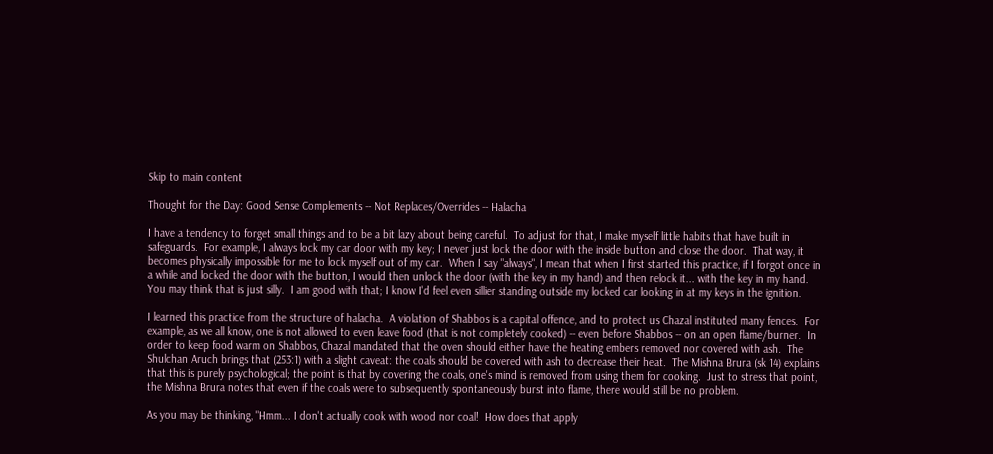Skip to main content

Thought for the Day: Good Sense Complements -- Not Replaces/Overrides -- Halacha

I have a tendency to forget small things and to be a bit lazy about being careful.  To adjust for that, I make myself little habits that have built in safeguards.  For example, I always lock my car door with my key; I never just lock the door with the inside button and close the door.  That way, it becomes physically impossible for me to lock myself out of my car.  When I say "always", I mean that when I first started this practice, if I forgot once in a while and locked the door with the button, I would then unlock the door (with the key in my hand) and then relock it... with the key in my hand.  You may think that is just silly.  I am good with that; I know I'd feel even sillier standing outside my locked car looking in at my keys in the ignition.

I learned this practice from the structure of halacha.  A violation of Shabbos is a capital offence, and to protect us Chazal instituted many fences.  For example, as we all know, one is not allowed to even leave food (that is not completely cooked) -- even before Shabbos -- on an open flame/burner.  In order to keep food warm on Shabbos, Chazal mandated that the oven should either have the heating embers removed nor covered with ash.  The Shulchan Aruch brings that (253:1) with a slight caveat: the coals should be covered with ash to decrease their heat.  The Mishna Brura (sk 14) explains that this is purely psychological; the point is that by covering the coals, one's mind is removed from using them for cooking.  Just to stress that point, the Mishna Brura notes that even if the coals were to subsequently spontaneously burst into flame, there would still be no problem.

As you may be thinking, "Hmm... I don't actually cook with wood nor coal!  How does that apply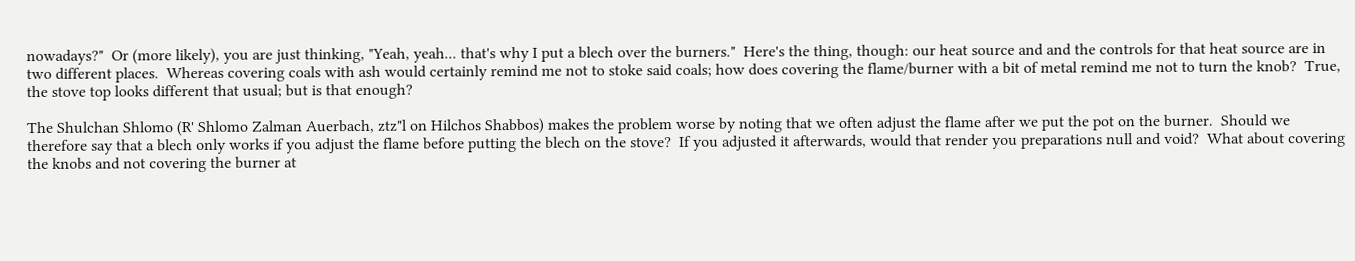nowadays?"  Or (more likely), you are just thinking, "Yeah, yeah... that's why I put a blech over the burners."  Here's the thing, though: our heat source and and the controls for that heat source are in two different places.  Whereas covering coals with ash would certainly remind me not to stoke said coals; how does covering the flame/burner with a bit of metal remind me not to turn the knob?  True, the stove top looks different that usual; but is that enough?

The Shulchan Shlomo (R' Shlomo Zalman Auerbach, ztz"l on Hilchos Shabbos) makes the problem worse by noting that we often adjust the flame after we put the pot on the burner.  Should we therefore say that a blech only works if you adjust the flame before putting the blech on the stove?  If you adjusted it afterwards, would that render you preparations null and void?  What about covering the knobs and not covering the burner at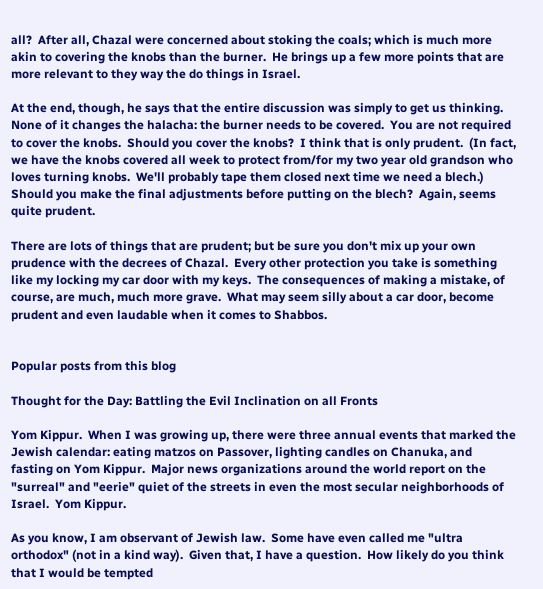all?  After all, Chazal were concerned about stoking the coals; which is much more akin to covering the knobs than the burner.  He brings up a few more points that are more relevant to they way the do things in Israel.

At the end, though, he says that the entire discussion was simply to get us thinking.  None of it changes the halacha: the burner needs to be covered.  You are not required to cover the knobs.  Should you cover the knobs?  I think that is only prudent.  (In fact, we have the knobs covered all week to protect from/for my two year old grandson who loves turning knobs.  We'll probably tape them closed next time we need a blech.)  Should you make the final adjustments before putting on the blech?  Again, seems quite prudent.

There are lots of things that are prudent; but be sure you don't mix up your own prudence with the decrees of Chazal.  Every other protection you take is something like my locking my car door with my keys.  The consequences of making a mistake, of course, are much, much more grave.  What may seem silly about a car door, become prudent and even laudable when it comes to Shabbos.


Popular posts from this blog

Thought for the Day: Battling the Evil Inclination on all Fronts

Yom Kippur.  When I was growing up, there were three annual events that marked the Jewish calendar: eating matzos on Passover, lighting candles on Chanuka, and  fasting on Yom Kippur.  Major news organizations around the world report on the "surreal" and "eerie" quiet of the streets in even the most secular neighborhoods of Israel.  Yom Kippur.

As you know, I am observant of Jewish law.  Some have even called me "ultra orthodox" (not in a kind way).  Given that, I have a question.  How likely do you think that I would be tempted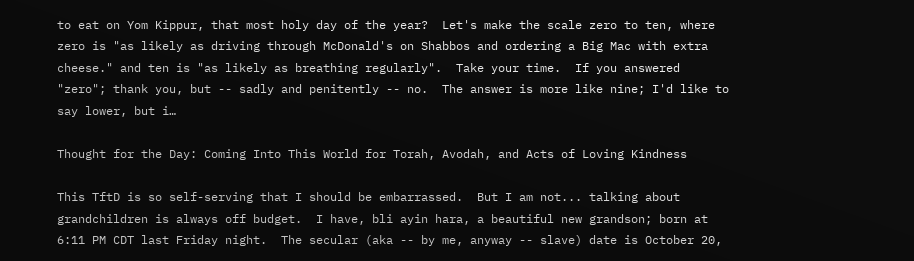to eat on Yom Kippur, that most holy day of the year?  Let's make the scale zero to ten, where zero is "as likely as driving through McDonald's on Shabbos and ordering a Big Mac with extra cheese." and ten is "as likely as breathing regularly".  Take your time.  If you answered "zero"; thank you, but -- sadly and penitently -- no.  The answer is more like nine; I'd like to say lower, but i…

Thought for the Day: Coming Into This World for Torah, Avodah, and Acts of Loving Kindness

This TftD is so self-serving that I should be embarrassed.  But I am not... talking about grandchildren is always off budget.  I have, bli ayin hara, a beautiful new grandson; born at 6:11 PM CDT last Friday night.  The secular (aka -- by me, anyway -- slave) date is October 20,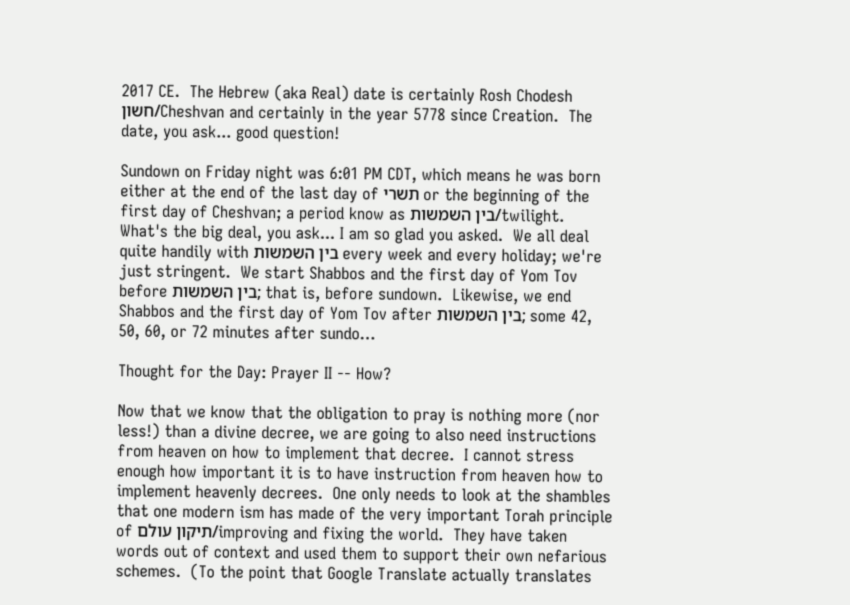2017 CE.  The Hebrew (aka Real) date is certainly Rosh Chodesh חשון/Cheshvan and certainly in the year 5778 since Creation.  The date, you ask... good question!

Sundown on Friday night was 6:01 PM CDT, which means he was born either at the end of the last day of תשרי or the beginning of the first day of Cheshvan; a period know as בין השמשות/twilight.  What's the big deal, you ask... I am so glad you asked.  We all deal quite handily with בין השמשות every week and every holiday; we're just stringent.  We start Shabbos and the first day of Yom Tov before בין השמשות; that is, before sundown.  Likewise, we end Shabbos and the first day of Yom Tov after בין השמשות; some 42, 50, 60, or 72 minutes after sundo…

Thought for the Day: Prayer II -- How?

Now that we know that the obligation to pray is nothing more (nor less!) than a divine decree, we are going to also need instructions from heaven on how to implement that decree.  I cannot stress enough how important it is to have instruction from heaven how to implement heavenly decrees.  One only needs to look at the shambles that one modern ism has made of the very important Torah principle of תיקון עולם/improving and fixing the world.  They have taken words out of context and used them to support their own nefarious schemes.  (To the point that Google Translate actually translates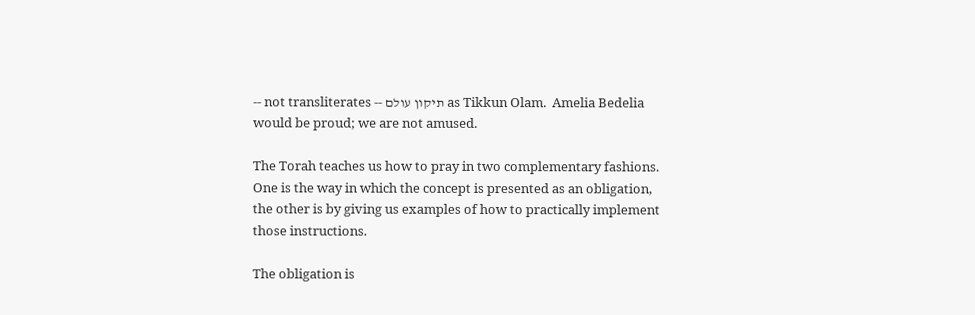-- not transliterates -- תיקון עולם as Tikkun Olam.  Amelia Bedelia would be proud; we are not amused.

The Torah teaches us how to pray in two complementary fashions.  One is the way in which the concept is presented as an obligation, the other is by giving us examples of how to practically implement those instructions.

The obligation is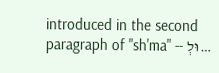introduced in the second paragraph of "sh'ma" -- וּלְ…